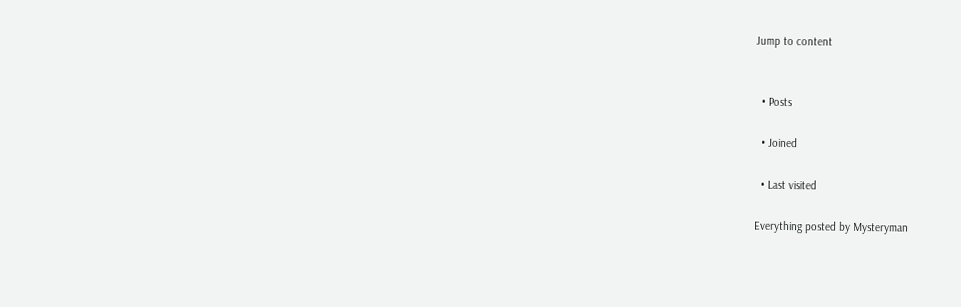Jump to content


  • Posts

  • Joined

  • Last visited

Everything posted by Mysteryman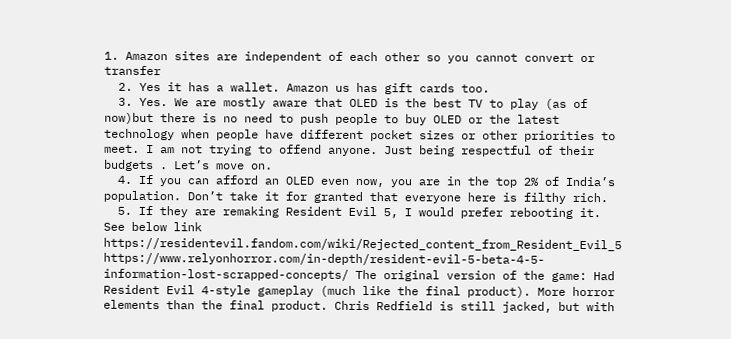1. Amazon sites are independent of each other so you cannot convert or transfer
  2. Yes it has a wallet. Amazon us has gift cards too.
  3. Yes. We are mostly aware that OLED is the best TV to play (as of now)but there is no need to push people to buy OLED or the latest technology when people have different pocket sizes or other priorities to meet. I am not trying to offend anyone. Just being respectful of their budgets . Let’s move on.
  4. If you can afford an OLED even now, you are in the top 2% of India’s population. Don’t take it for granted that everyone here is filthy rich.
  5. If they are remaking Resident Evil 5, I would prefer rebooting it. See below link https://residentevil.fandom.com/wiki/Rejected_content_from_Resident_Evil_5 https://www.relyonhorror.com/in-depth/resident-evil-5-beta-4-5-information-lost-scrapped-concepts/ The original version of the game: Had Resident Evil 4-style gameplay (much like the final product). More horror elements than the final product. Chris Redfield is still jacked, but with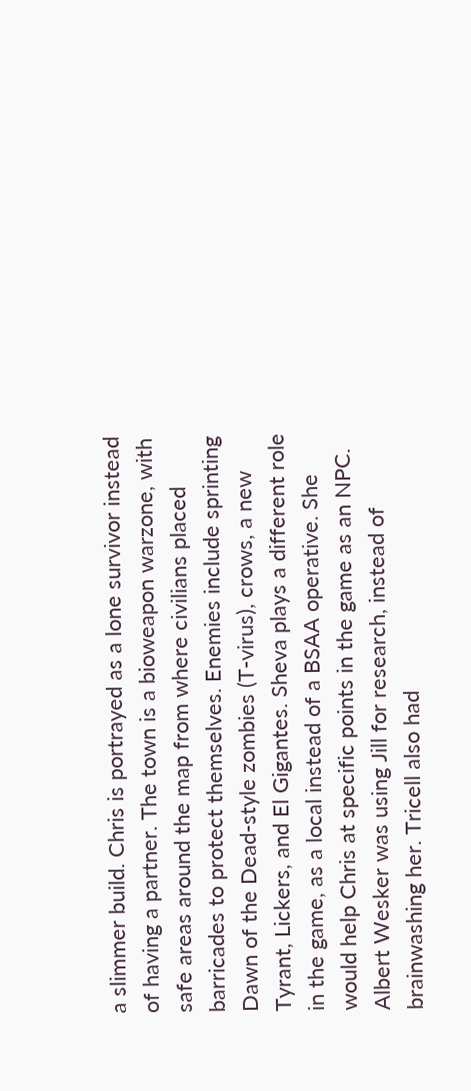a slimmer build. Chris is portrayed as a lone survivor instead of having a partner. The town is a bioweapon warzone, with safe areas around the map from where civilians placed barricades to protect themselves. Enemies include sprinting Dawn of the Dead-style zombies (T-virus), crows, a new Tyrant, Lickers, and El Gigantes. Sheva plays a different role in the game, as a local instead of a BSAA operative. She would help Chris at specific points in the game as an NPC. Albert Wesker was using Jill for research, instead of brainwashing her. Tricell also had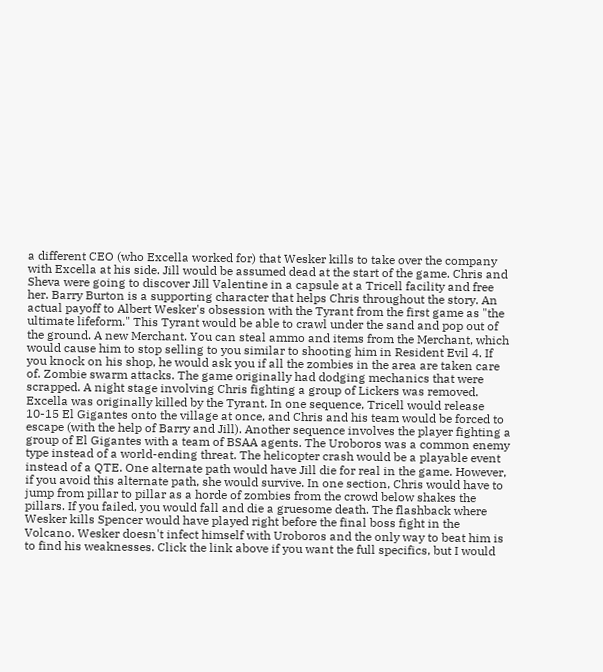a different CEO (who Excella worked for) that Wesker kills to take over the company with Excella at his side. Jill would be assumed dead at the start of the game. Chris and Sheva were going to discover Jill Valentine in a capsule at a Tricell facility and free her. Barry Burton is a supporting character that helps Chris throughout the story. An actual payoff to Albert Wesker's obsession with the Tyrant from the first game as "the ultimate lifeform." This Tyrant would be able to crawl under the sand and pop out of the ground. A new Merchant. You can steal ammo and items from the Merchant, which would cause him to stop selling to you similar to shooting him in Resident Evil 4. If you knock on his shop, he would ask you if all the zombies in the area are taken care of. Zombie swarm attacks. The game originally had dodging mechanics that were scrapped. A night stage involving Chris fighting a group of Lickers was removed. Excella was originally killed by the Tyrant. In one sequence, Tricell would release 10-15 El Gigantes onto the village at once, and Chris and his team would be forced to escape (with the help of Barry and Jill). Another sequence involves the player fighting a group of El Gigantes with a team of BSAA agents. The Uroboros was a common enemy type instead of a world-ending threat. The helicopter crash would be a playable event instead of a QTE. One alternate path would have Jill die for real in the game. However, if you avoid this alternate path, she would survive. In one section, Chris would have to jump from pillar to pillar as a horde of zombies from the crowd below shakes the pillars. If you failed, you would fall and die a gruesome death. The flashback where Wesker kills Spencer would have played right before the final boss fight in the Volcano. Wesker doesn't infect himself with Uroboros and the only way to beat him is to find his weaknesses. Click the link above if you want the full specifics, but I would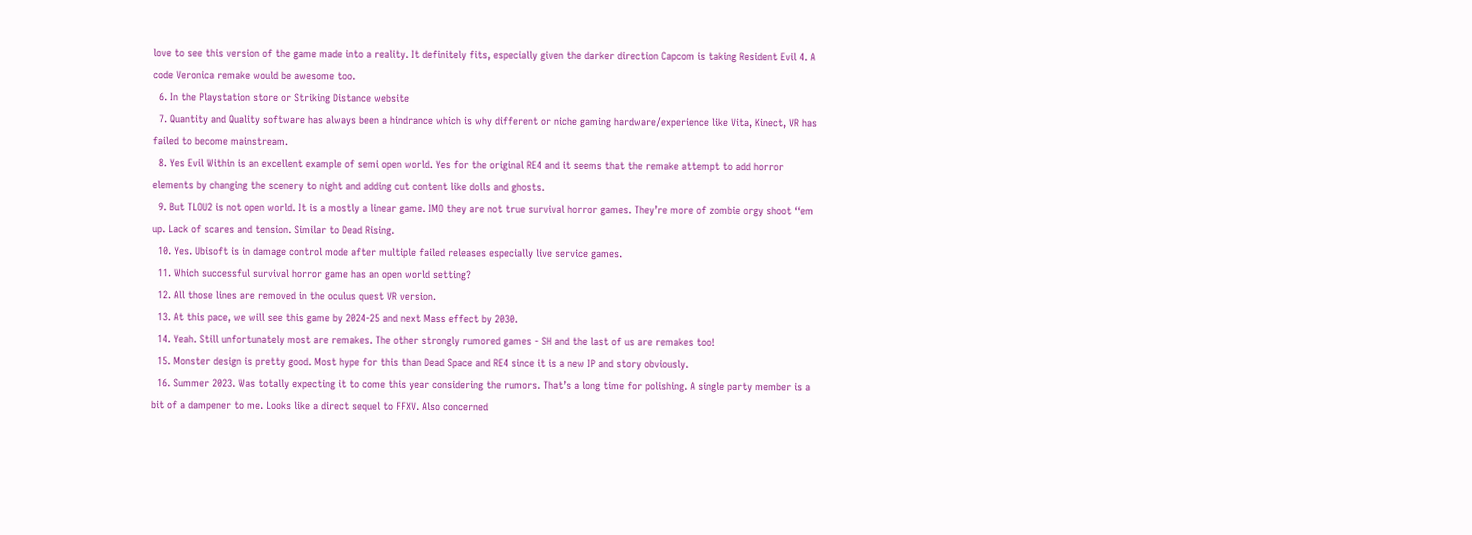love to see this version of the game made into a reality. It definitely fits, especially given the darker direction Capcom is taking Resident Evil 4. A code Veronica remake would be awesome too.
  6. In the Playstation store or Striking Distance website
  7. Quantity and Quality software has always been a hindrance which is why different or niche gaming hardware/experience like Vita, Kinect, VR has failed to become mainstream.
  8. Yes Evil Within is an excellent example of semi open world. Yes for the original RE4 and it seems that the remake attempt to add horror elements by changing the scenery to night and adding cut content like dolls and ghosts.
  9. But TLOU2 is not open world. It is a mostly a linear game. IMO they are not true survival horror games. They’re more of zombie orgy shoot ‘‘em up. Lack of scares and tension. Similar to Dead Rising.
  10. Yes. Ubisoft is in damage control mode after multiple failed releases especially live service games.
  11. Which successful survival horror game has an open world setting?
  12. All those lines are removed in the oculus quest VR version.
  13. At this pace, we will see this game by 2024-25 and next Mass effect by 2030.
  14. Yeah. Still unfortunately most are remakes. The other strongly rumored games - SH and the last of us are remakes too!
  15. Monster design is pretty good. Most hype for this than Dead Space and RE4 since it is a new IP and story obviously.
  16. Summer 2023. Was totally expecting it to come this year considering the rumors. That’s a long time for polishing. A single party member is a bit of a dampener to me. Looks like a direct sequel to FFXV. Also concerned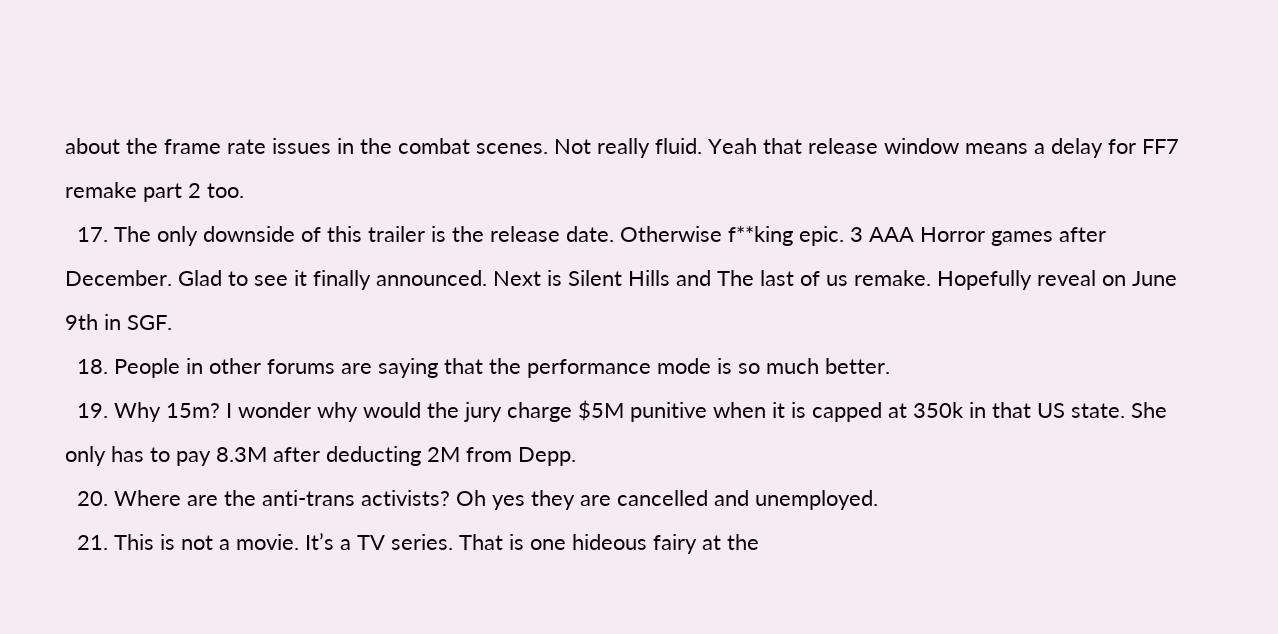about the frame rate issues in the combat scenes. Not really fluid. Yeah that release window means a delay for FF7 remake part 2 too.
  17. The only downside of this trailer is the release date. Otherwise f**king epic. 3 AAA Horror games after December. Glad to see it finally announced. Next is Silent Hills and The last of us remake. Hopefully reveal on June 9th in SGF.
  18. People in other forums are saying that the performance mode is so much better.
  19. Why 15m? I wonder why would the jury charge $5M punitive when it is capped at 350k in that US state. She only has to pay 8.3M after deducting 2M from Depp.
  20. Where are the anti-trans activists? Oh yes they are cancelled and unemployed.
  21. This is not a movie. It’s a TV series. That is one hideous fairy at the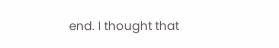end. I thought that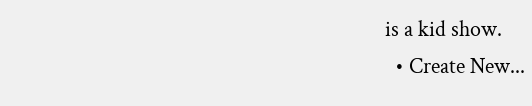is a kid show.
  • Create New...